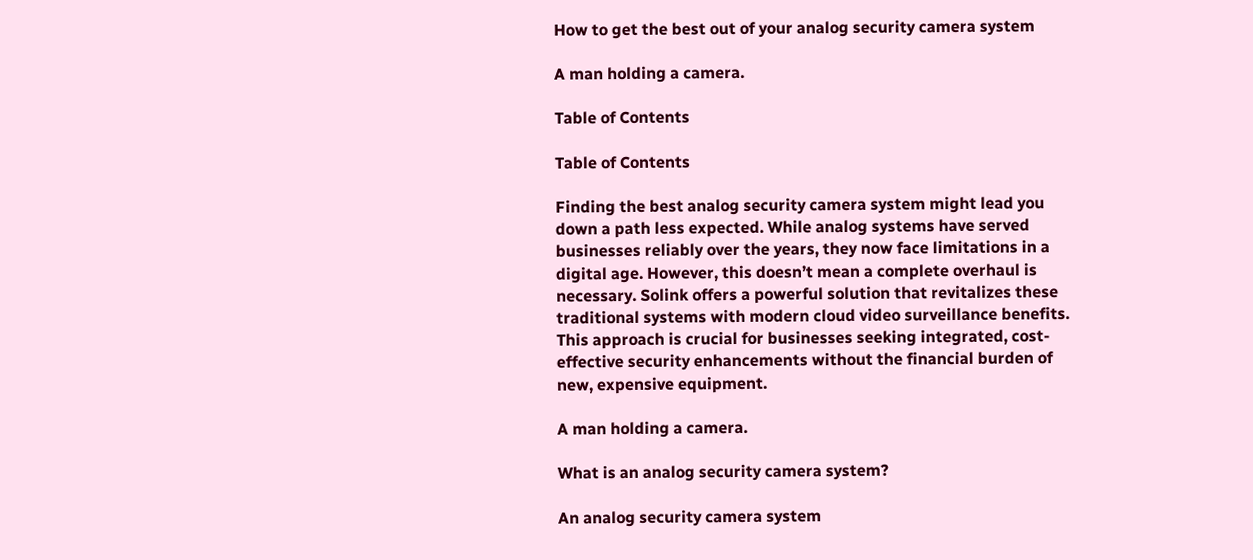How to get the best out of your analog security camera system

A man holding a camera.

Table of Contents

Table of Contents

Finding the best analog security camera system might lead you down a path less expected. While analog systems have served businesses reliably over the years, they now face limitations in a digital age. However, this doesn’t mean a complete overhaul is necessary. Solink offers a powerful solution that revitalizes these traditional systems with modern cloud video surveillance benefits. This approach is crucial for businesses seeking integrated, cost-effective security enhancements without the financial burden of new, expensive equipment.

A man holding a camera.

What is an analog security camera system?

An analog security camera system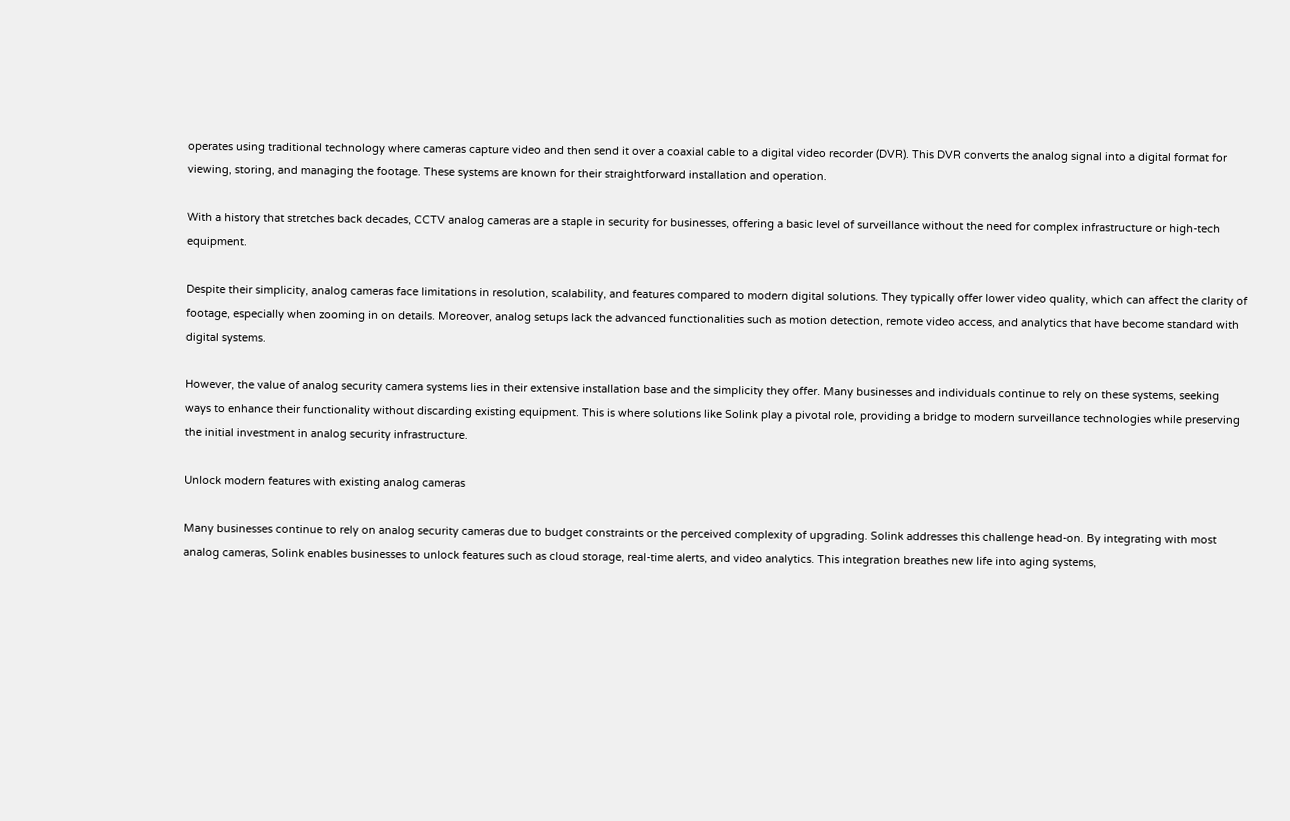operates using traditional technology where cameras capture video and then send it over a coaxial cable to a digital video recorder (DVR). This DVR converts the analog signal into a digital format for viewing, storing, and managing the footage. These systems are known for their straightforward installation and operation.

With a history that stretches back decades, CCTV analog cameras are a staple in security for businesses, offering a basic level of surveillance without the need for complex infrastructure or high-tech equipment.

Despite their simplicity, analog cameras face limitations in resolution, scalability, and features compared to modern digital solutions. They typically offer lower video quality, which can affect the clarity of footage, especially when zooming in on details. Moreover, analog setups lack the advanced functionalities such as motion detection, remote video access, and analytics that have become standard with digital systems.

However, the value of analog security camera systems lies in their extensive installation base and the simplicity they offer. Many businesses and individuals continue to rely on these systems, seeking ways to enhance their functionality without discarding existing equipment. This is where solutions like Solink play a pivotal role, providing a bridge to modern surveillance technologies while preserving the initial investment in analog security infrastructure.

Unlock modern features with existing analog cameras

Many businesses continue to rely on analog security cameras due to budget constraints or the perceived complexity of upgrading. Solink addresses this challenge head-on. By integrating with most analog cameras, Solink enables businesses to unlock features such as cloud storage, real-time alerts, and video analytics. This integration breathes new life into aging systems,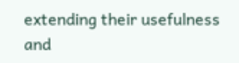extending their usefulness and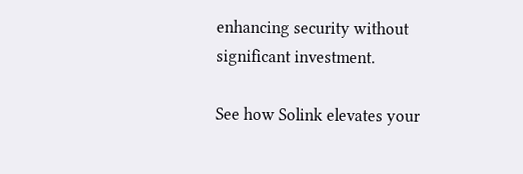enhancing security without significant investment.

See how Solink elevates your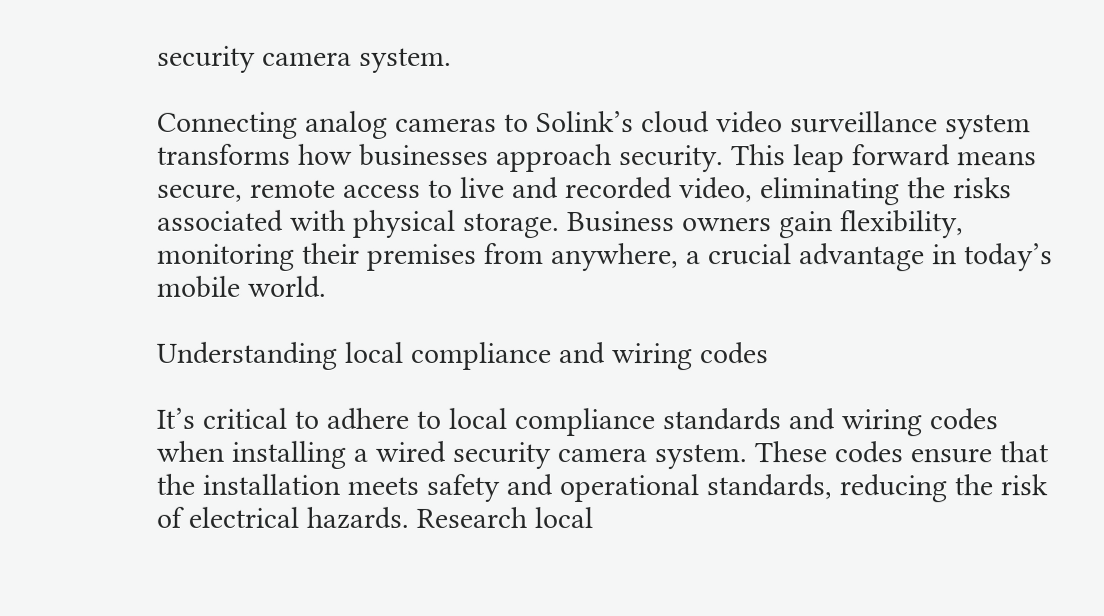security camera system.

Connecting analog cameras to Solink’s cloud video surveillance system transforms how businesses approach security. This leap forward means secure, remote access to live and recorded video, eliminating the risks associated with physical storage. Business owners gain flexibility, monitoring their premises from anywhere, a crucial advantage in today’s mobile world.

Understanding local compliance and wiring codes

It’s critical to adhere to local compliance standards and wiring codes when installing a wired security camera system. These codes ensure that the installation meets safety and operational standards, reducing the risk of electrical hazards. Research local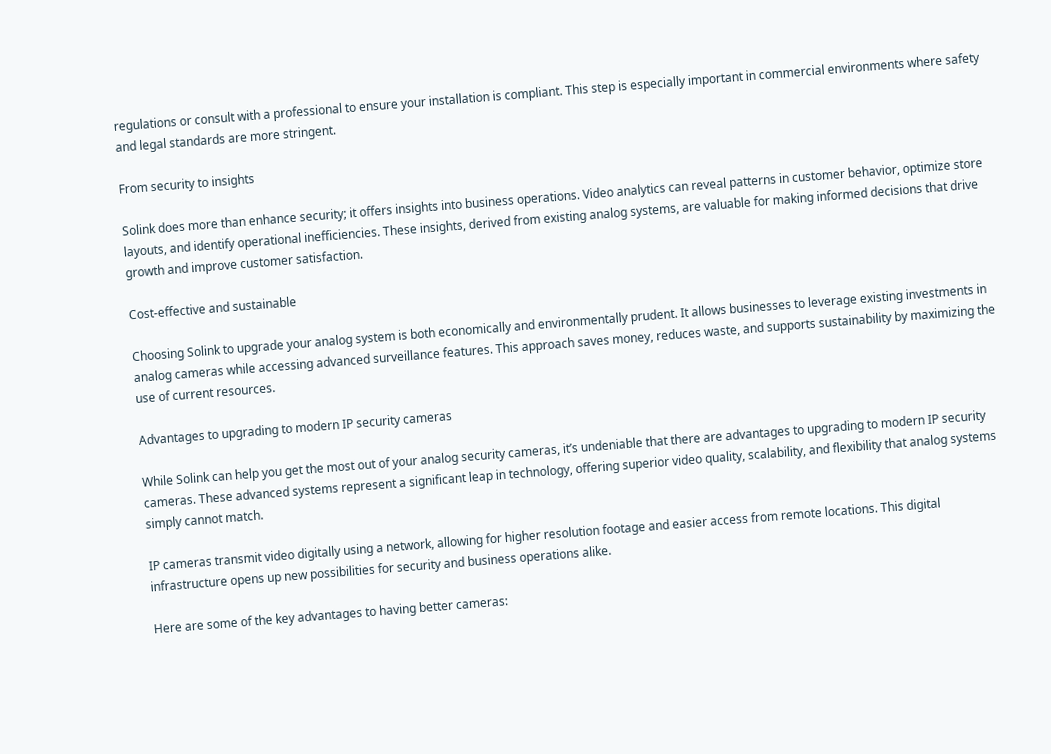regulations or consult with a professional to ensure your installation is compliant. This step is especially important in commercial environments where safety and legal standards are more stringent.

From security to insights

Solink does more than enhance security; it offers insights into business operations. Video analytics can reveal patterns in customer behavior, optimize store layouts, and identify operational inefficiencies. These insights, derived from existing analog systems, are valuable for making informed decisions that drive growth and improve customer satisfaction.

Cost-effective and sustainable

Choosing Solink to upgrade your analog system is both economically and environmentally prudent. It allows businesses to leverage existing investments in analog cameras while accessing advanced surveillance features. This approach saves money, reduces waste, and supports sustainability by maximizing the use of current resources.

Advantages to upgrading to modern IP security cameras

While Solink can help you get the most out of your analog security cameras, it’s undeniable that there are advantages to upgrading to modern IP security cameras. These advanced systems represent a significant leap in technology, offering superior video quality, scalability, and flexibility that analog systems simply cannot match.

IP cameras transmit video digitally using a network, allowing for higher resolution footage and easier access from remote locations. This digital infrastructure opens up new possibilities for security and business operations alike.

Here are some of the key advantages to having better cameras: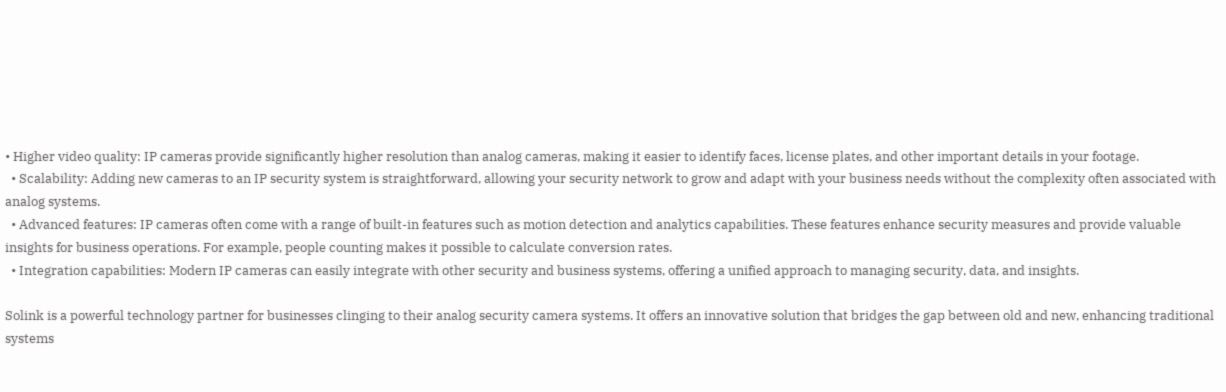• Higher video quality: IP cameras provide significantly higher resolution than analog cameras, making it easier to identify faces, license plates, and other important details in your footage.
  • Scalability: Adding new cameras to an IP security system is straightforward, allowing your security network to grow and adapt with your business needs without the complexity often associated with analog systems.
  • Advanced features: IP cameras often come with a range of built-in features such as motion detection and analytics capabilities. These features enhance security measures and provide valuable insights for business operations. For example, people counting makes it possible to calculate conversion rates.
  • Integration capabilities: Modern IP cameras can easily integrate with other security and business systems, offering a unified approach to managing security, data, and insights.

Solink is a powerful technology partner for businesses clinging to their analog security camera systems. It offers an innovative solution that bridges the gap between old and new, enhancing traditional systems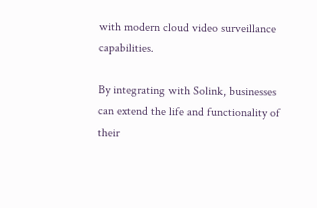with modern cloud video surveillance capabilities.

By integrating with Solink, businesses can extend the life and functionality of their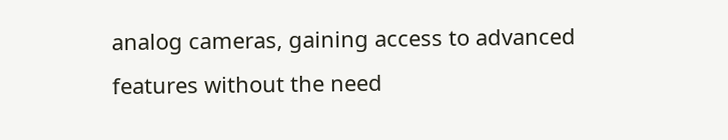analog cameras, gaining access to advanced features without the need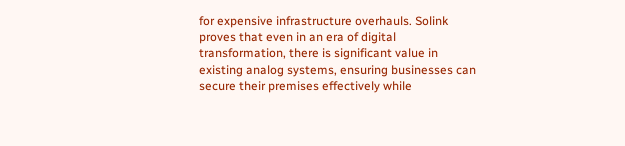for expensive infrastructure overhauls. Solink proves that even in an era of digital transformation, there is significant value in existing analog systems, ensuring businesses can secure their premises effectively while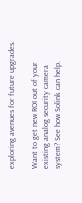exploring avenues for future upgrades.

Want to get new ROI out of your existing analog security camera system? See how Solink can help.